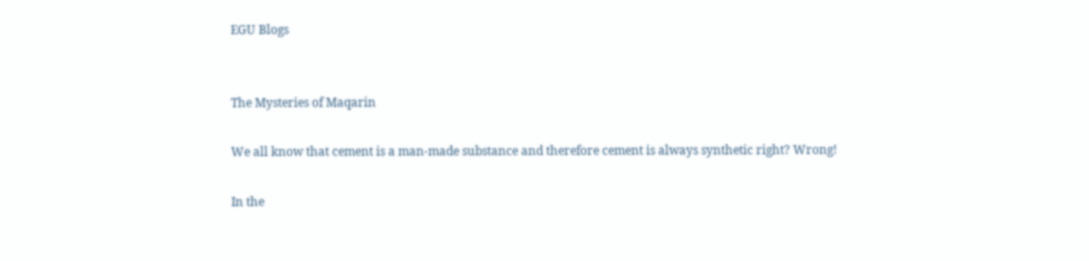EGU Blogs


The Mysteries of Maqarin

We all know that cement is a man-made substance and therefore cement is always synthetic right? Wrong!

In the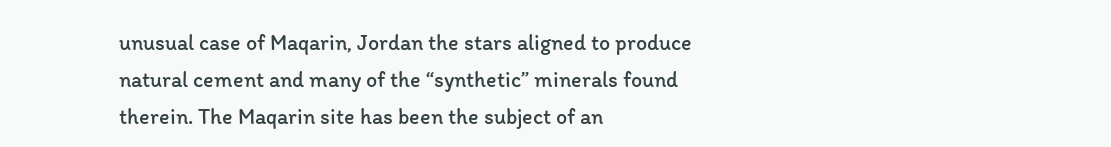unusual case of Maqarin, Jordan the stars aligned to produce natural cement and many of the “synthetic” minerals found therein. The Maqarin site has been the subject of an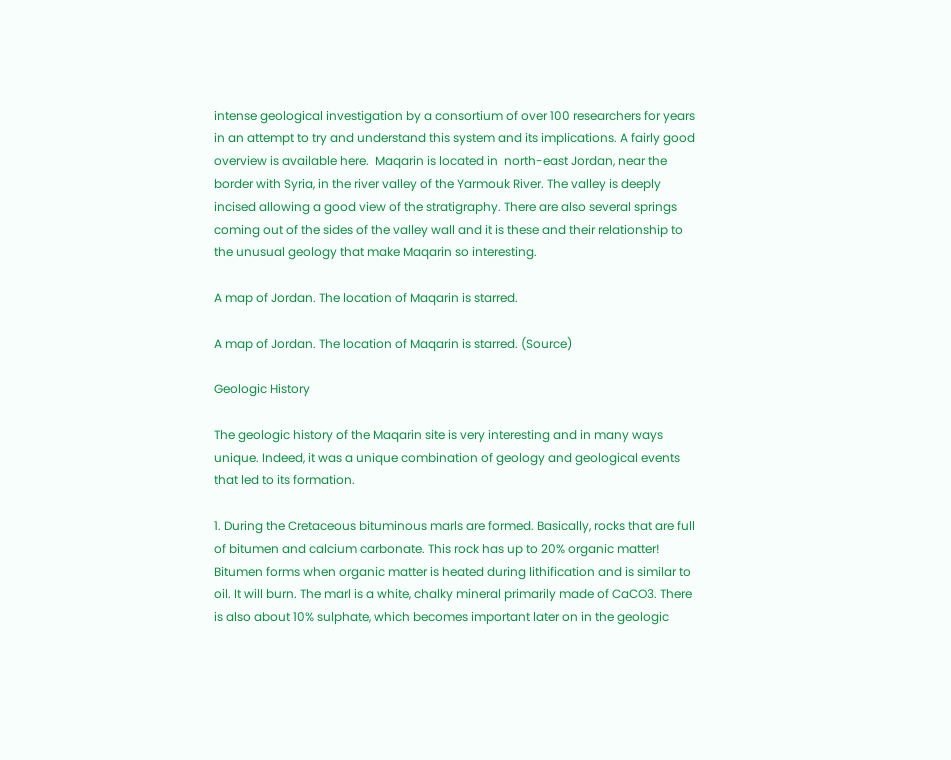intense geological investigation by a consortium of over 100 researchers for years in an attempt to try and understand this system and its implications. A fairly good overview is available here.  Maqarin is located in  north-east Jordan, near the border with Syria, in the river valley of the Yarmouk River. The valley is deeply incised allowing a good view of the stratigraphy. There are also several springs coming out of the sides of the valley wall and it is these and their relationship to the unusual geology that make Maqarin so interesting.

A map of Jordan. The location of Maqarin is starred.

A map of Jordan. The location of Maqarin is starred. (Source)

Geologic History

The geologic history of the Maqarin site is very interesting and in many ways unique. Indeed, it was a unique combination of geology and geological events that led to its formation.

1. During the Cretaceous bituminous marls are formed. Basically, rocks that are full of bitumen and calcium carbonate. This rock has up to 20% organic matter! Bitumen forms when organic matter is heated during lithification and is similar to oil. It will burn. The marl is a white, chalky mineral primarily made of CaCO3. There is also about 10% sulphate, which becomes important later on in the geologic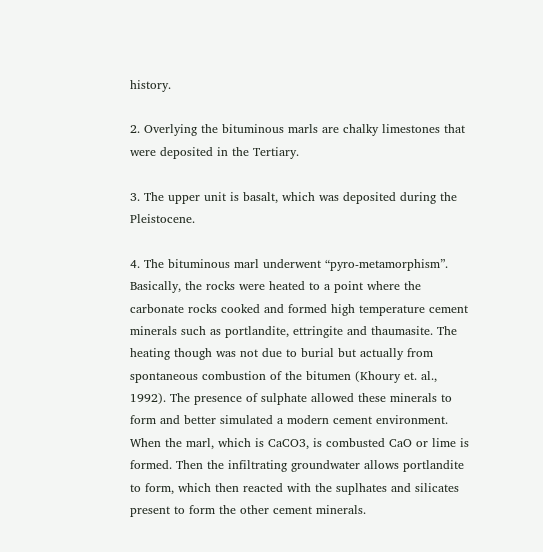history.

2. Overlying the bituminous marls are chalky limestones that were deposited in the Tertiary.

3. The upper unit is basalt, which was deposited during the Pleistocene.

4. The bituminous marl underwent “pyro-metamorphism”. Basically, the rocks were heated to a point where the carbonate rocks cooked and formed high temperature cement minerals such as portlandite, ettringite and thaumasite. The heating though was not due to burial but actually from spontaneous combustion of the bitumen (Khoury et. al., 1992). The presence of sulphate allowed these minerals to form and better simulated a modern cement environment. When the marl, which is CaCO3, is combusted CaO or lime is formed. Then the infiltrating groundwater allows portlandite to form, which then reacted with the suplhates and silicates present to form the other cement minerals.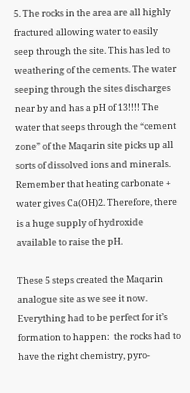5. The rocks in the area are all highly fractured allowing water to easily seep through the site. This has led to weathering of the cements. The water seeping through the sites discharges near by and has a pH of 13!!!! The water that seeps through the “cement zone” of the Maqarin site picks up all sorts of dissolved ions and minerals. Remember that heating carbonate + water gives Ca(OH)2. Therefore, there is a huge supply of hydroxide available to raise the pH.

These 5 steps created the Maqarin analogue site as we see it now. Everything had to be perfect for it’s formation to happen:  the rocks had to have the right chemistry, pyro-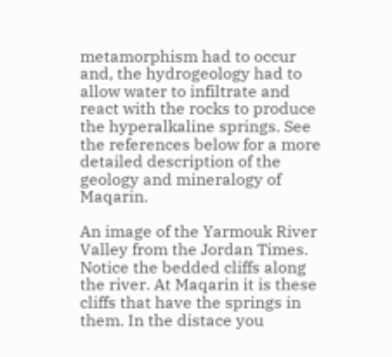metamorphism had to occur and, the hydrogeology had to allow water to infiltrate and react with the rocks to produce the hyperalkaline springs. See the references below for a more detailed description of the geology and mineralogy of Maqarin.

An image of the Yarmouk River Valley from the Jordan Times. Notice the bedded cliffs along the river. At Maqarin it is these cliffs that have the springs in them. In the distace you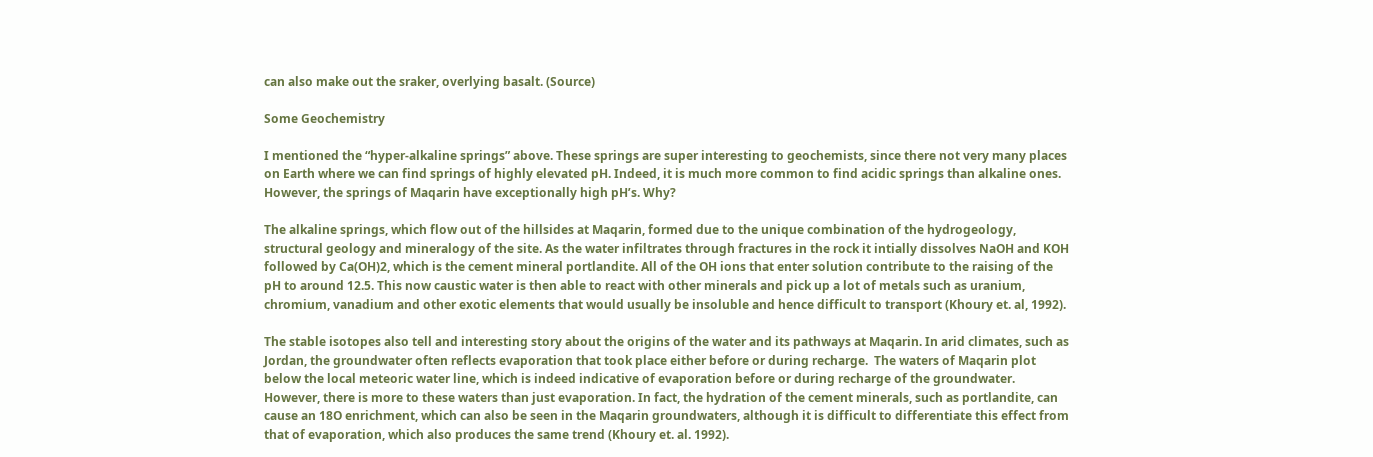can also make out the sraker, overlying basalt. (Source)

Some Geochemistry

I mentioned the “hyper-alkaline springs” above. These springs are super interesting to geochemists, since there not very many places on Earth where we can find springs of highly elevated pH. Indeed, it is much more common to find acidic springs than alkaline ones. However, the springs of Maqarin have exceptionally high pH’s. Why?

The alkaline springs, which flow out of the hillsides at Maqarin, formed due to the unique combination of the hydrogeology, structural geology and mineralogy of the site. As the water infiltrates through fractures in the rock it intially dissolves NaOH and KOH followed by Ca(OH)2, which is the cement mineral portlandite. All of the OH ions that enter solution contribute to the raising of the pH to around 12.5. This now caustic water is then able to react with other minerals and pick up a lot of metals such as uranium, chromium, vanadium and other exotic elements that would usually be insoluble and hence difficult to transport (Khoury et. al, 1992).

The stable isotopes also tell and interesting story about the origins of the water and its pathways at Maqarin. In arid climates, such as Jordan, the groundwater often reflects evaporation that took place either before or during recharge.  The waters of Maqarin plot below the local meteoric water line, which is indeed indicative of evaporation before or during recharge of the groundwater. However, there is more to these waters than just evaporation. In fact, the hydration of the cement minerals, such as portlandite, can cause an 18O enrichment, which can also be seen in the Maqarin groundwaters, although it is difficult to differentiate this effect from that of evaporation, which also produces the same trend (Khoury et. al. 1992).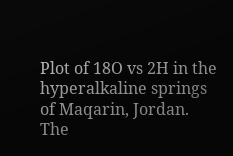Plot of 18O vs 2H in the hyperalkaline springs of Maqarin, Jordan. The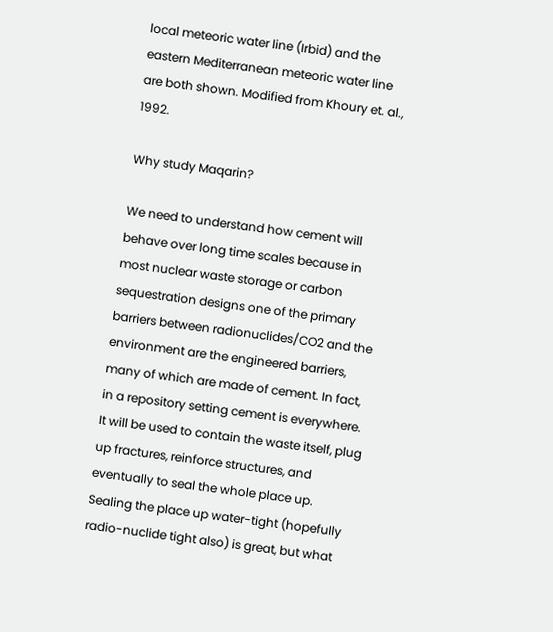local meteoric water line (Irbid) and the eastern Mediterranean meteoric water line are both shown. Modified from Khoury et. al., 1992.

Why study Maqarin?

We need to understand how cement will behave over long time scales because in most nuclear waste storage or carbon sequestration designs one of the primary barriers between radionuclides/CO2 and the environment are the engineered barriers, many of which are made of cement. In fact, in a repository setting cement is everywhere. It will be used to contain the waste itself, plug up fractures, reinforce structures, and eventually to seal the whole place up. Sealing the place up water-tight (hopefully radio-nuclide tight also) is great, but what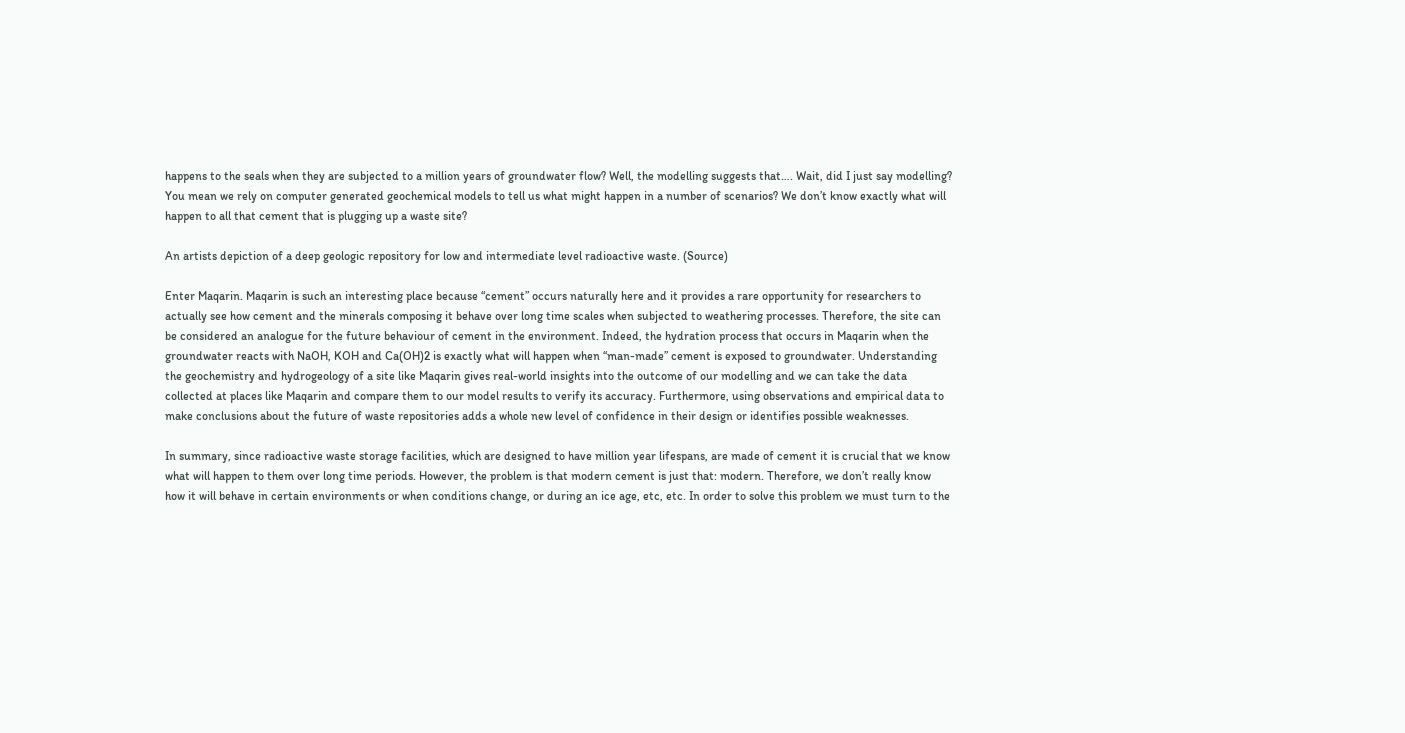happens to the seals when they are subjected to a million years of groundwater flow? Well, the modelling suggests that…. Wait, did I just say modelling? You mean we rely on computer generated geochemical models to tell us what might happen in a number of scenarios? We don’t know exactly what will happen to all that cement that is plugging up a waste site?

An artists depiction of a deep geologic repository for low and intermediate level radioactive waste. (Source)

Enter Maqarin. Maqarin is such an interesting place because “cement” occurs naturally here and it provides a rare opportunity for researchers to actually see how cement and the minerals composing it behave over long time scales when subjected to weathering processes. Therefore, the site can be considered an analogue for the future behaviour of cement in the environment. Indeed, the hydration process that occurs in Maqarin when the groundwater reacts with NaOH, KOH and Ca(OH)2 is exactly what will happen when “man-made” cement is exposed to groundwater. Understanding the geochemistry and hydrogeology of a site like Maqarin gives real-world insights into the outcome of our modelling and we can take the data collected at places like Maqarin and compare them to our model results to verify its accuracy. Furthermore, using observations and empirical data to make conclusions about the future of waste repositories adds a whole new level of confidence in their design or identifies possible weaknesses.

In summary, since radioactive waste storage facilities, which are designed to have million year lifespans, are made of cement it is crucial that we know what will happen to them over long time periods. However, the problem is that modern cement is just that: modern. Therefore, we don’t really know how it will behave in certain environments or when conditions change, or during an ice age, etc, etc. In order to solve this problem we must turn to the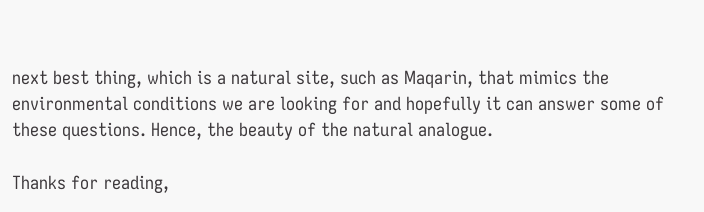next best thing, which is a natural site, such as Maqarin, that mimics the environmental conditions we are looking for and hopefully it can answer some of these questions. Hence, the beauty of the natural analogue.

Thanks for reading,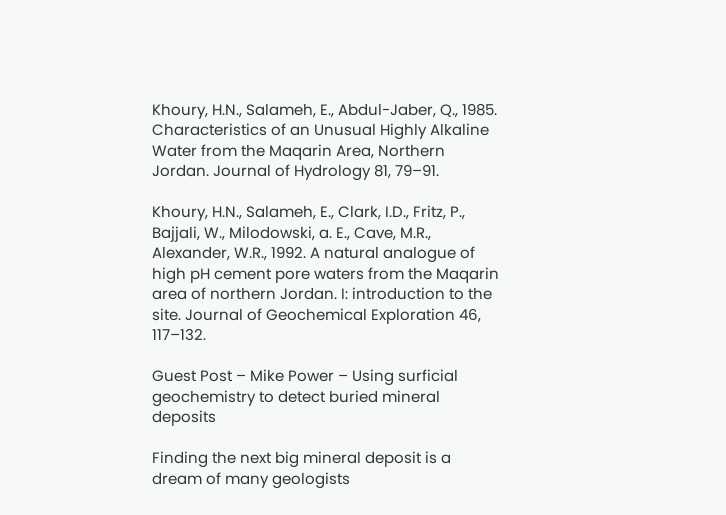Khoury, H.N., Salameh, E., Abdul-Jaber, Q., 1985. Characteristics of an Unusual Highly Alkaline Water from the Maqarin Area, Northern Jordan. Journal of Hydrology 81, 79–91.

Khoury, H.N., Salameh, E., Clark, I.D., Fritz, P., Bajjali, W., Milodowski, a. E., Cave, M.R., Alexander, W.R., 1992. A natural analogue of high pH cement pore waters from the Maqarin area of northern Jordan. I: introduction to the site. Journal of Geochemical Exploration 46, 117–132.

Guest Post – Mike Power – Using surficial geochemistry to detect buried mineral deposits

Finding the next big mineral deposit is a dream of many geologists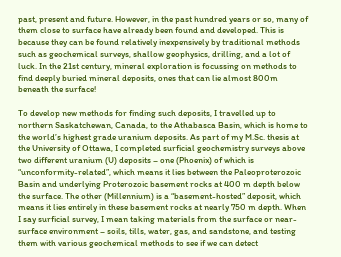past, present and future. However, in the past hundred years or so, many of them close to surface have already been found and developed. This is because they can be found relatively inexpensively by traditional methods such as geochemical surveys, shallow geophysics, drilling, and a lot of luck. In the 21st century, mineral exploration is focussing on methods to find deeply buried mineral deposits, ones that can lie almost 800m beneath the surface!

To develop new methods for finding such deposits, I travelled up to northern Saskatchewan, Canada, to the Athabasca Basin, which is home to the world’s highest grade uranium deposits. As part of my M.Sc. thesis at the University of Ottawa, I completed surficial geochemistry surveys above two different uranium (U) deposits – one (Phoenix) of which is “unconformity-related”, which means it lies between the Paleoproterozoic Basin and underlying Proterozoic basement rocks at 400 m depth below the surface. The other (Millennium) is a “basement-hosted” deposit, which means it lies entirely in these basement rocks at nearly 750 m depth. When I say surficial survey, I mean taking materials from the surface or near-surface environment – soils, tills, water, gas, and sandstone, and testing them with various geochemical methods to see if we can detect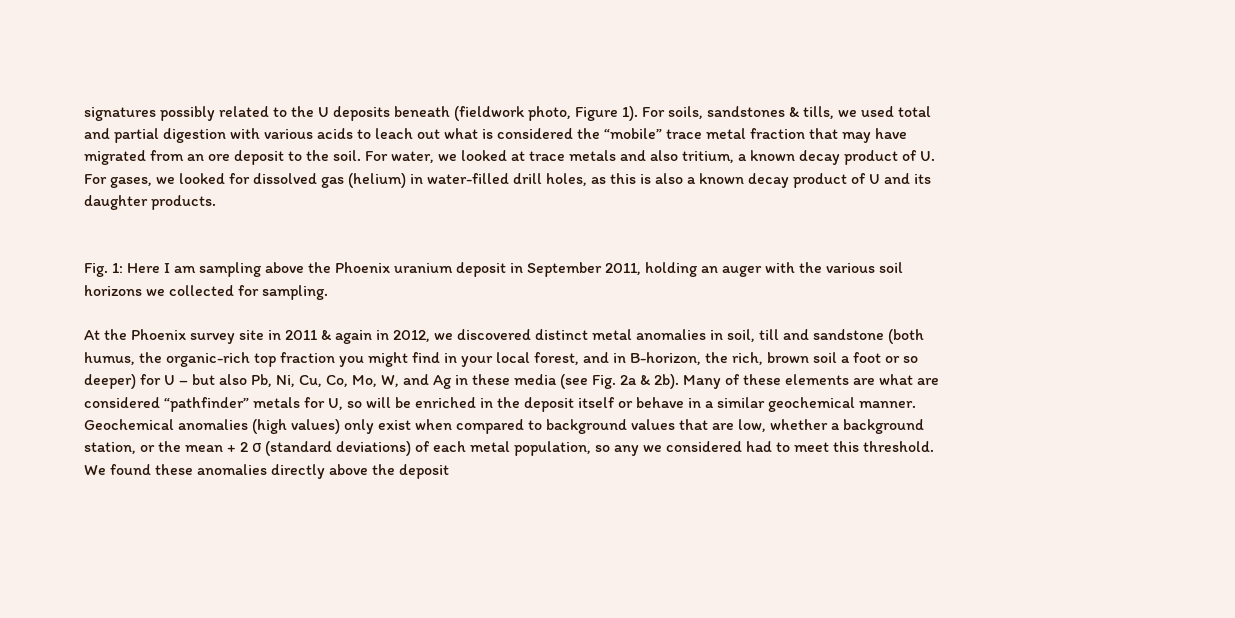signatures possibly related to the U deposits beneath (fieldwork photo, Figure 1). For soils, sandstones & tills, we used total and partial digestion with various acids to leach out what is considered the “mobile” trace metal fraction that may have migrated from an ore deposit to the soil. For water, we looked at trace metals and also tritium, a known decay product of U. For gases, we looked for dissolved gas (helium) in water-filled drill holes, as this is also a known decay product of U and its daughter products.


Fig. 1: Here I am sampling above the Phoenix uranium deposit in September 2011, holding an auger with the various soil horizons we collected for sampling.

At the Phoenix survey site in 2011 & again in 2012, we discovered distinct metal anomalies in soil, till and sandstone (both humus, the organic-rich top fraction you might find in your local forest, and in B-horizon, the rich, brown soil a foot or so deeper) for U – but also Pb, Ni, Cu, Co, Mo, W, and Ag in these media (see Fig. 2a & 2b). Many of these elements are what are considered “pathfinder” metals for U, so will be enriched in the deposit itself or behave in a similar geochemical manner. Geochemical anomalies (high values) only exist when compared to background values that are low, whether a background station, or the mean + 2 σ (standard deviations) of each metal population, so any we considered had to meet this threshold.  We found these anomalies directly above the deposit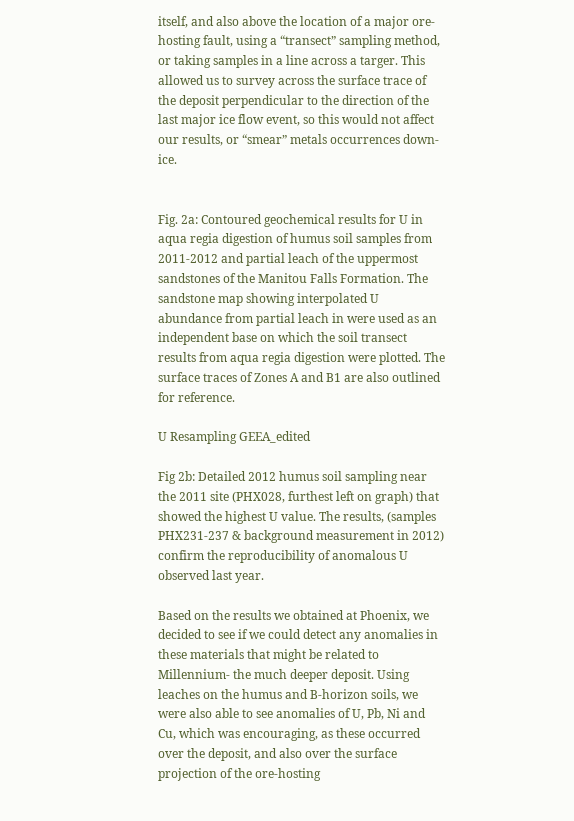itself, and also above the location of a major ore-hosting fault, using a “transect” sampling method, or taking samples in a line across a targer. This allowed us to survey across the surface trace of the deposit perpendicular to the direction of the last major ice flow event, so this would not affect our results, or “smear” metals occurrences down-ice.


Fig. 2a: Contoured geochemical results for U in aqua regia digestion of humus soil samples from 2011-2012 and partial leach of the uppermost sandstones of the Manitou Falls Formation. The sandstone map showing interpolated U abundance from partial leach in were used as an independent base on which the soil transect results from aqua regia digestion were plotted. The surface traces of Zones A and B1 are also outlined for reference.

U Resampling GEEA_edited

Fig 2b: Detailed 2012 humus soil sampling near the 2011 site (PHX028, furthest left on graph) that showed the highest U value. The results, (samples PHX231-237 & background measurement in 2012) confirm the reproducibility of anomalous U observed last year.

Based on the results we obtained at Phoenix, we decided to see if we could detect any anomalies in these materials that might be related to Millennium- the much deeper deposit. Using leaches on the humus and B-horizon soils, we were also able to see anomalies of U, Pb, Ni and Cu, which was encouraging, as these occurred over the deposit, and also over the surface projection of the ore-hosting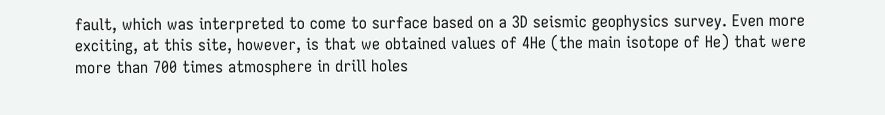fault, which was interpreted to come to surface based on a 3D seismic geophysics survey. Even more exciting, at this site, however, is that we obtained values of 4He (the main isotope of He) that were more than 700 times atmosphere in drill holes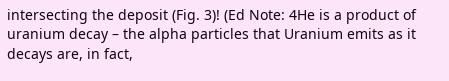intersecting the deposit (Fig. 3)! (Ed Note: 4He is a product of uranium decay – the alpha particles that Uranium emits as it decays are, in fact,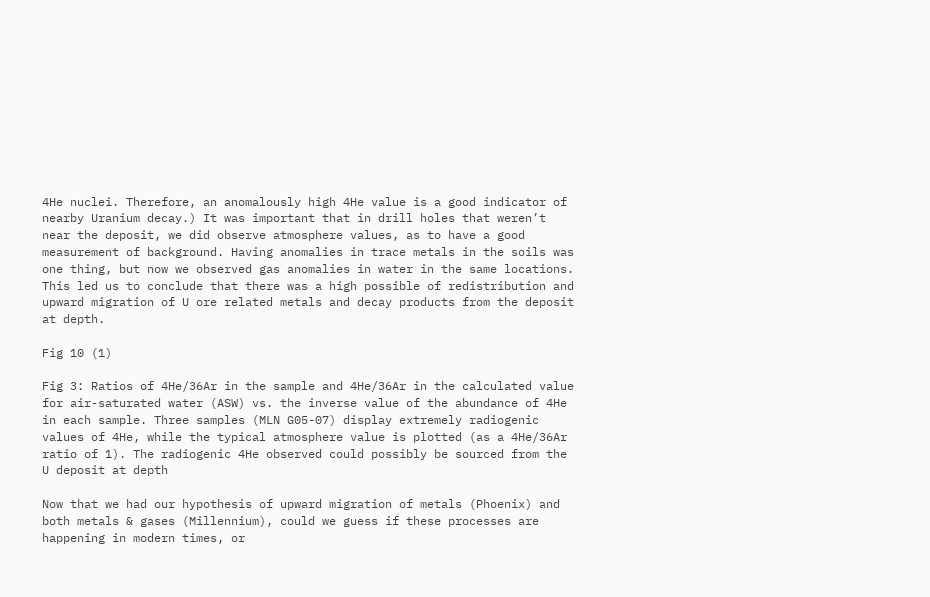4He nuclei. Therefore, an anomalously high 4He value is a good indicator of nearby Uranium decay.) It was important that in drill holes that weren’t near the deposit, we did observe atmosphere values, as to have a good measurement of background. Having anomalies in trace metals in the soils was one thing, but now we observed gas anomalies in water in the same locations. This led us to conclude that there was a high possible of redistribution and upward migration of U ore related metals and decay products from the deposit at depth.

Fig 10 (1)

Fig 3: Ratios of 4He/36Ar in the sample and 4He/36Ar in the calculated value for air-saturated water (ASW) vs. the inverse value of the abundance of 4He in each sample. Three samples (MLN G05-07) display extremely radiogenic values of 4He, while the typical atmosphere value is plotted (as a 4He/36Ar ratio of 1). The radiogenic 4He observed could possibly be sourced from the U deposit at depth

Now that we had our hypothesis of upward migration of metals (Phoenix) and both metals & gases (Millennium), could we guess if these processes are happening in modern times, or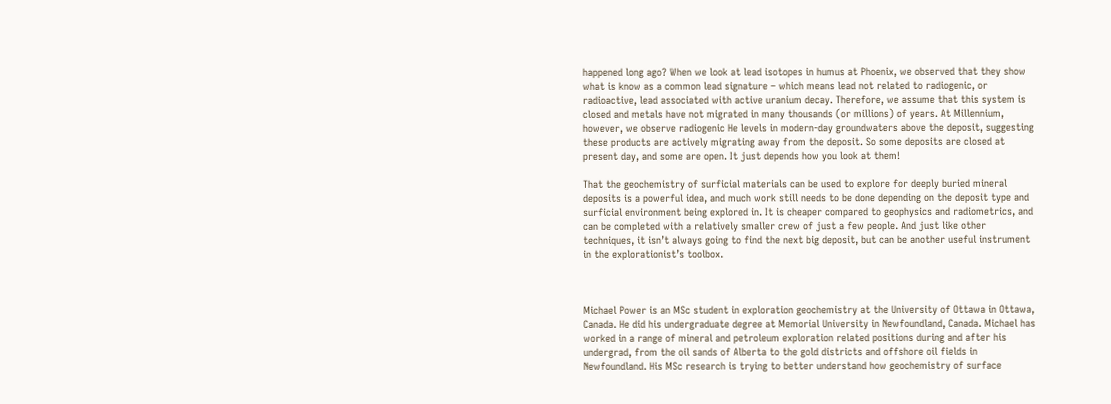happened long ago? When we look at lead isotopes in humus at Phoenix, we observed that they show what is know as a common lead signature – which means lead not related to radiogenic, or radioactive, lead associated with active uranium decay. Therefore, we assume that this system is closed and metals have not migrated in many thousands (or millions) of years. At Millennium, however, we observe radiogenic He levels in modern-day groundwaters above the deposit, suggesting these products are actively migrating away from the deposit. So some deposits are closed at present day, and some are open. It just depends how you look at them!

That the geochemistry of surficial materials can be used to explore for deeply buried mineral deposits is a powerful idea, and much work still needs to be done depending on the deposit type and surficial environment being explored in. It is cheaper compared to geophysics and radiometrics, and can be completed with a relatively smaller crew of just a few people. And just like other techniques, it isn’t always going to find the next big deposit, but can be another useful instrument in the explorationist’s toolbox.



Michael Power is an MSc student in exploration geochemistry at the University of Ottawa in Ottawa, Canada. He did his undergraduate degree at Memorial University in Newfoundland, Canada. Michael has worked in a range of mineral and petroleum exploration related positions during and after his undergrad, from the oil sands of Alberta to the gold districts and offshore oil fields in Newfoundland. His MSc research is trying to better understand how geochemistry of surface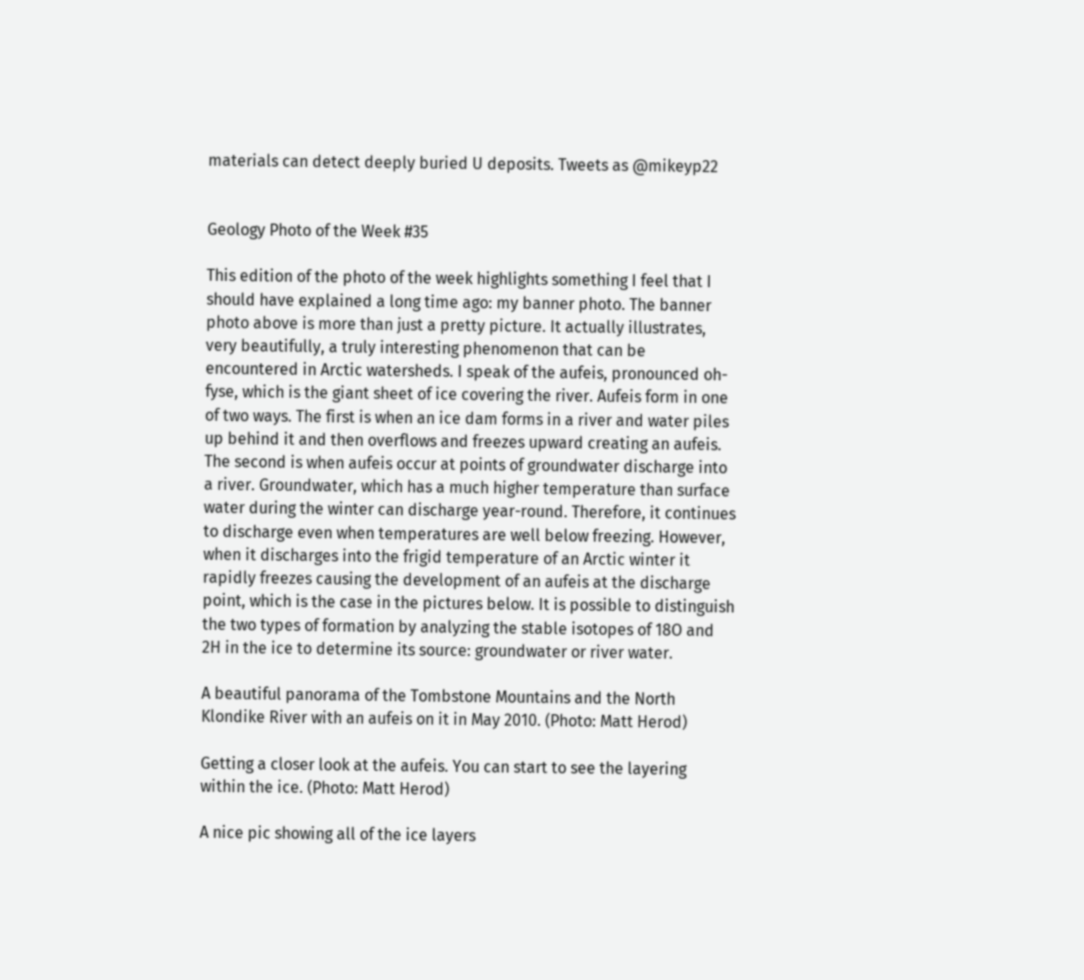materials can detect deeply buried U deposits. Tweets as @mikeyp22


Geology Photo of the Week #35

This edition of the photo of the week highlights something I feel that I should have explained a long time ago: my banner photo. The banner photo above is more than just a pretty picture. It actually illustrates, very beautifully, a truly interesting phenomenon that can be encountered in Arctic watersheds. I speak of the aufeis, pronounced oh-fyse, which is the giant sheet of ice covering the river. Aufeis form in one of two ways. The first is when an ice dam forms in a river and water piles up behind it and then overflows and freezes upward creating an aufeis. The second is when aufeis occur at points of groundwater discharge into a river. Groundwater, which has a much higher temperature than surface water during the winter can discharge year-round. Therefore, it continues to discharge even when temperatures are well below freezing. However, when it discharges into the frigid temperature of an Arctic winter it rapidly freezes causing the development of an aufeis at the discharge point, which is the case in the pictures below. It is possible to distinguish the two types of formation by analyzing the stable isotopes of 18O and 2H in the ice to determine its source: groundwater or river water.

A beautiful panorama of the Tombstone Mountains and the North Klondike River with an aufeis on it in May 2010. (Photo: Matt Herod)

Getting a closer look at the aufeis. You can start to see the layering within the ice. (Photo: Matt Herod)

A nice pic showing all of the ice layers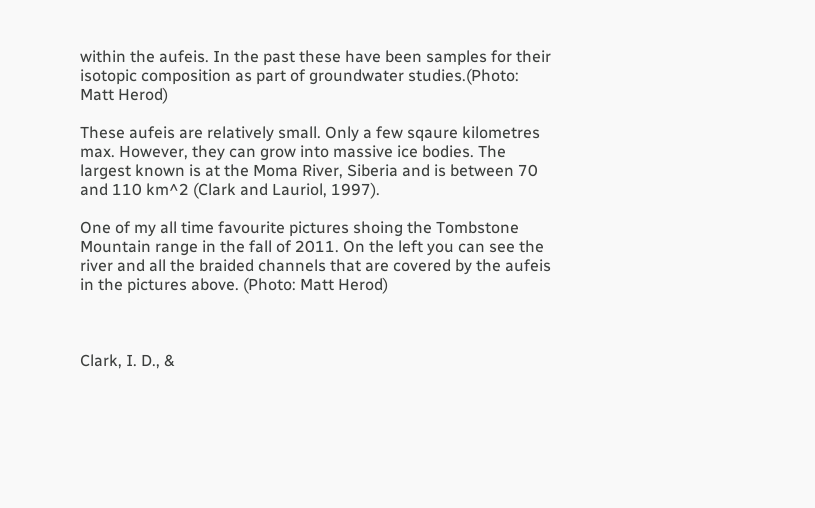within the aufeis. In the past these have been samples for their isotopic composition as part of groundwater studies.(Photo: Matt Herod)

These aufeis are relatively small. Only a few sqaure kilometres max. However, they can grow into massive ice bodies. The largest known is at the Moma River, Siberia and is between 70 and 110 km^2 (Clark and Lauriol, 1997).

One of my all time favourite pictures shoing the Tombstone Mountain range in the fall of 2011. On the left you can see the river and all the braided channels that are covered by the aufeis in the pictures above. (Photo: Matt Herod)



Clark, I. D., &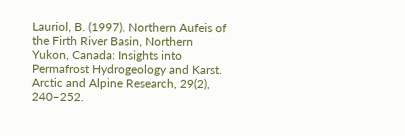Lauriol, B. (1997). Northern Aufeis of the Firth River Basin, Northern Yukon, Canada: Insights into Permafrost Hydrogeology and Karst. Arctic and Alpine Research, 29(2), 240–252.